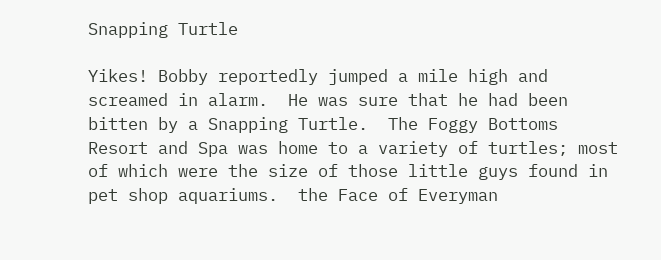Snapping Turtle

Yikes! Bobby reportedly jumped a mile high and screamed in alarm.  He was sure that he had been bitten by a Snapping Turtle.  The Foggy Bottoms Resort and Spa was home to a variety of turtles; most of which were the size of those little guys found in pet shop aquariums.  the Face of Everyman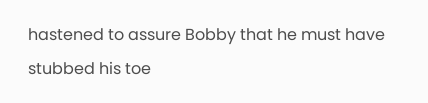hastened to assure Bobby that he must have stubbed his toe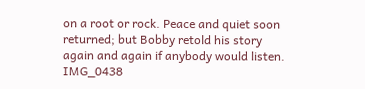on a root or rock. Peace and quiet soon returned; but Bobby retold his story again and again if anybody would listen. IMG_0438